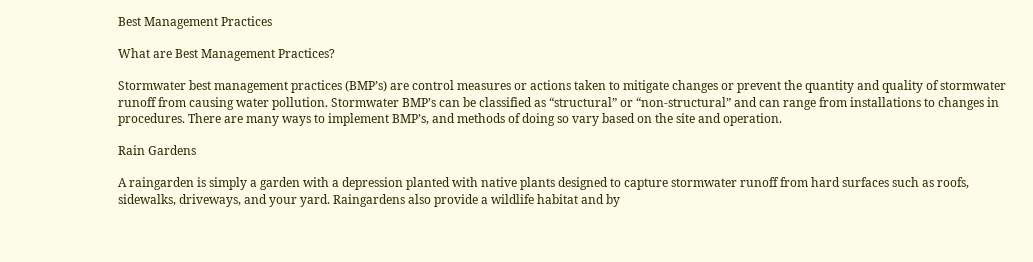Best Management Practices

What are Best Management Practices?

Stormwater best management practices (BMP’s) are control measures or actions taken to mitigate changes or prevent the quantity and quality of stormwater runoff from causing water pollution. Stormwater BMP’s can be classified as “structural” or “non-structural” and can range from installations to changes in procedures. There are many ways to implement BMP’s, and methods of doing so vary based on the site and operation.

Rain Gardens

A raingarden is simply a garden with a depression planted with native plants designed to capture stormwater runoff from hard surfaces such as roofs, sidewalks, driveways, and your yard. Raingardens also provide a wildlife habitat and by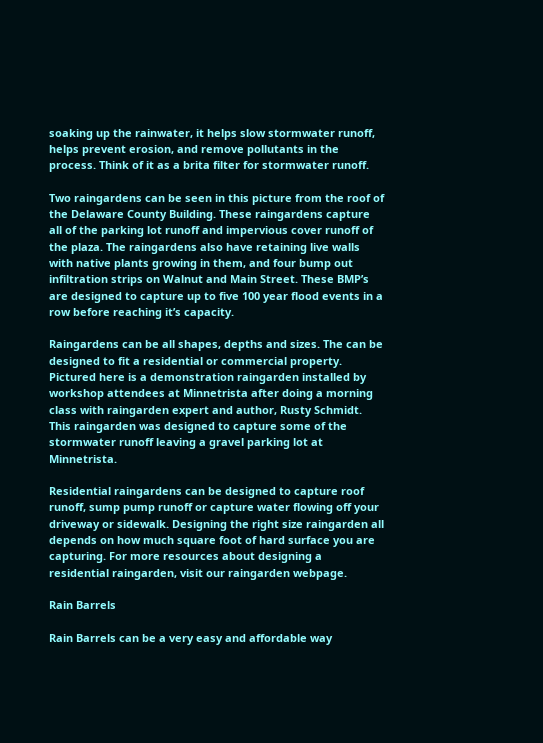soaking up the rainwater, it helps slow stormwater runoff, helps prevent erosion, and remove pollutants in the process. Think of it as a brita filter for stormwater runoff.

Two raingardens can be seen in this picture from the roof of the Delaware County Building. These raingardens capture all of the parking lot runoff and impervious cover runoff of the plaza. The raingardens also have retaining live walls with native plants growing in them, and four bump out infiltration strips on Walnut and Main Street. These BMP’s are designed to capture up to five 100 year flood events in a row before reaching it’s capacity.

Raingardens can be all shapes, depths and sizes. The can be designed to fit a residential or commercial property. Pictured here is a demonstration raingarden installed by workshop attendees at Minnetrista after doing a morning class with raingarden expert and author, Rusty Schmidt. This raingarden was designed to capture some of the stormwater runoff leaving a gravel parking lot at Minnetrista.

Residential raingardens can be designed to capture roof runoff, sump pump runoff or capture water flowing off your driveway or sidewalk. Designing the right size raingarden all depends on how much square foot of hard surface you are capturing. For more resources about designing a residential raingarden, visit our raingarden webpage.

Rain Barrels

Rain Barrels can be a very easy and affordable way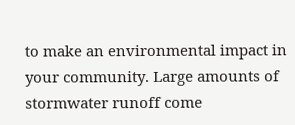to make an environmental impact in your community. Large amounts of stormwater runoff come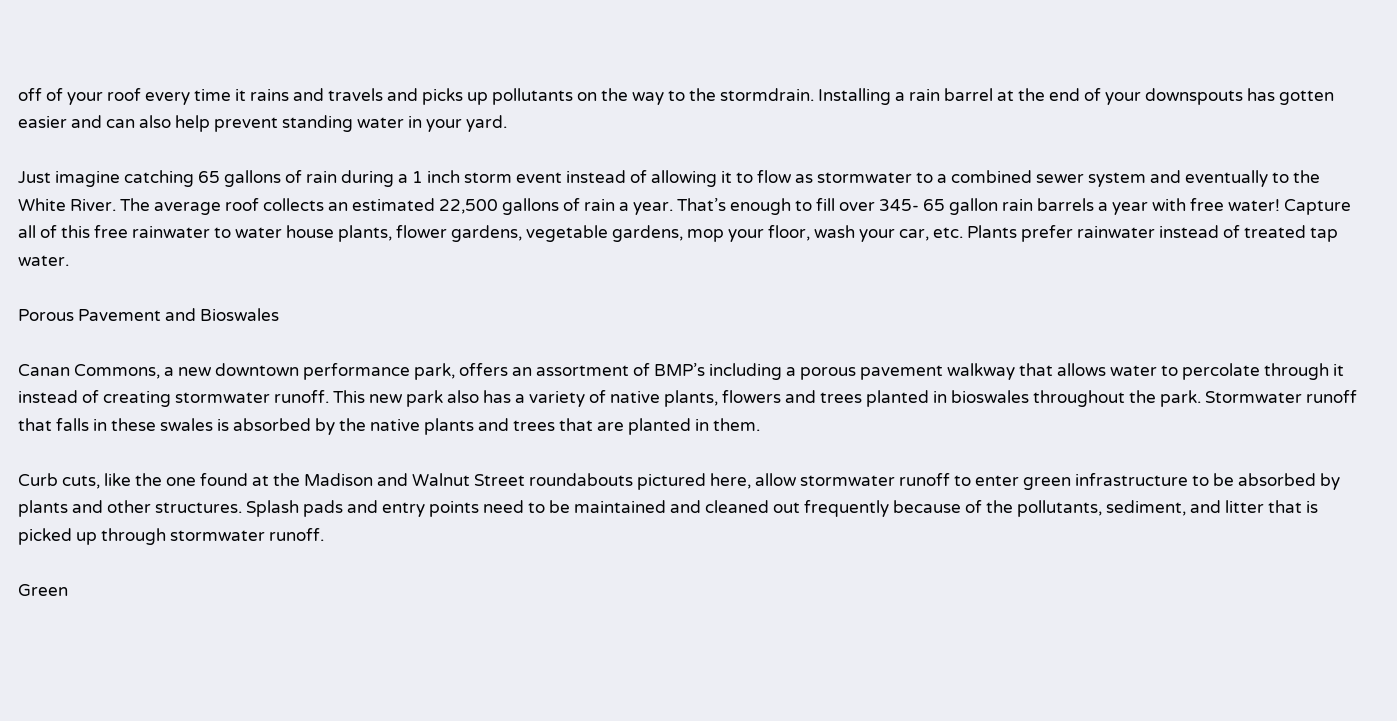off of your roof every time it rains and travels and picks up pollutants on the way to the stormdrain. Installing a rain barrel at the end of your downspouts has gotten easier and can also help prevent standing water in your yard.

Just imagine catching 65 gallons of rain during a 1 inch storm event instead of allowing it to flow as stormwater to a combined sewer system and eventually to the White River. The average roof collects an estimated 22,500 gallons of rain a year. That’s enough to fill over 345- 65 gallon rain barrels a year with free water! Capture all of this free rainwater to water house plants, flower gardens, vegetable gardens, mop your floor, wash your car, etc. Plants prefer rainwater instead of treated tap water.

Porous Pavement and Bioswales

Canan Commons, a new downtown performance park, offers an assortment of BMP’s including a porous pavement walkway that allows water to percolate through it instead of creating stormwater runoff. This new park also has a variety of native plants, flowers and trees planted in bioswales throughout the park. Stormwater runoff that falls in these swales is absorbed by the native plants and trees that are planted in them.

Curb cuts, like the one found at the Madison and Walnut Street roundabouts pictured here, allow stormwater runoff to enter green infrastructure to be absorbed by plants and other structures. Splash pads and entry points need to be maintained and cleaned out frequently because of the pollutants, sediment, and litter that is picked up through stormwater runoff.

Green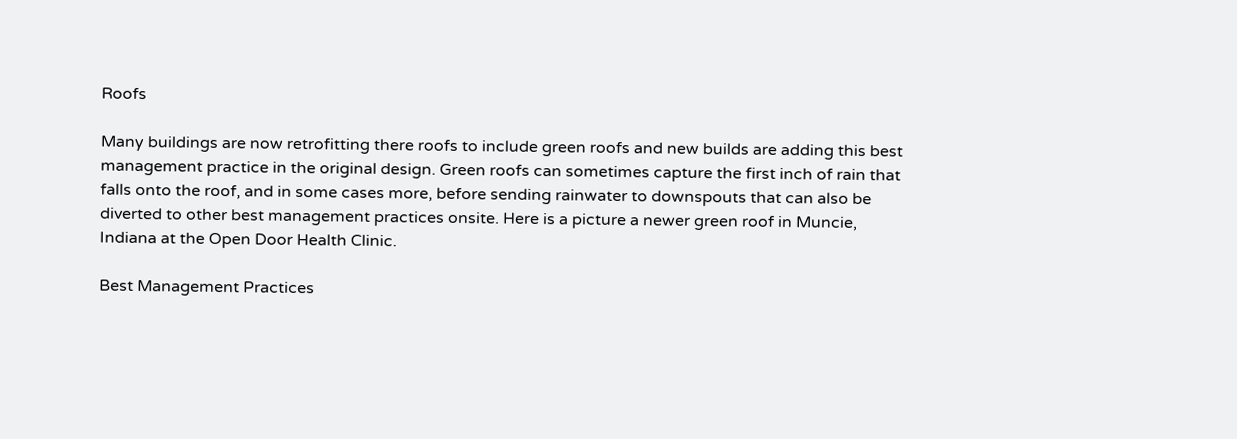Roofs

Many buildings are now retrofitting there roofs to include green roofs and new builds are adding this best management practice in the original design. Green roofs can sometimes capture the first inch of rain that falls onto the roof, and in some cases more, before sending rainwater to downspouts that can also be diverted to other best management practices onsite. Here is a picture a newer green roof in Muncie, Indiana at the Open Door Health Clinic.

Best Management Practices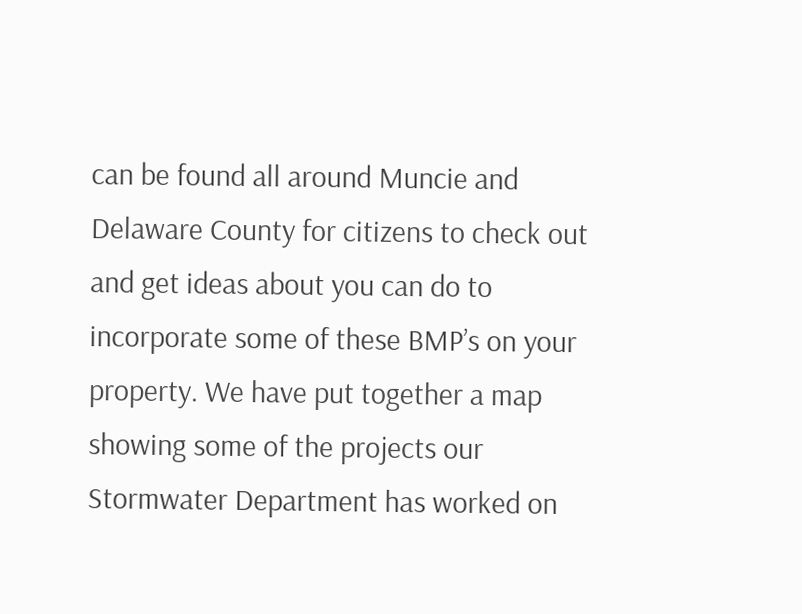can be found all around Muncie and Delaware County for citizens to check out and get ideas about you can do to incorporate some of these BMP’s on your property. We have put together a map showing some of the projects our Stormwater Department has worked on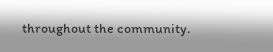throughout the community.